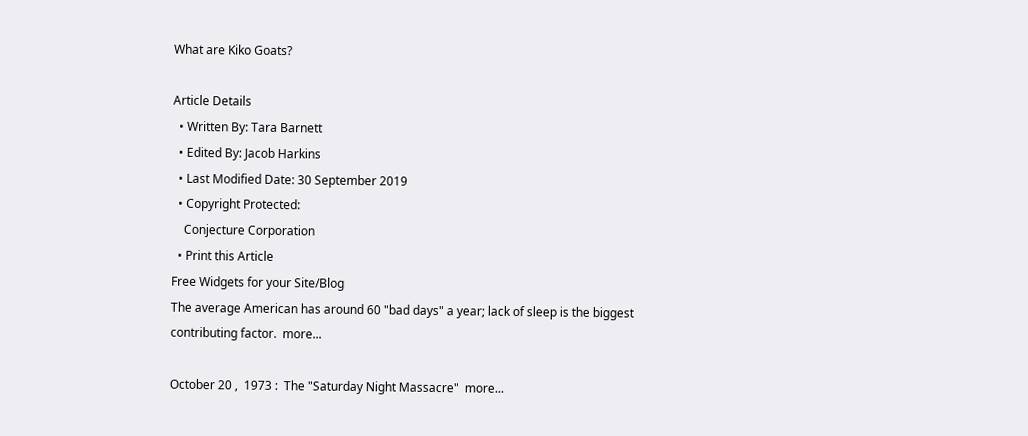What are Kiko Goats?

Article Details
  • Written By: Tara Barnett
  • Edited By: Jacob Harkins
  • Last Modified Date: 30 September 2019
  • Copyright Protected:
    Conjecture Corporation
  • Print this Article
Free Widgets for your Site/Blog
The average American has around 60 "bad days" a year; lack of sleep is the biggest contributing factor.  more...

October 20 ,  1973 :  The "Saturday Night Massacre"  more...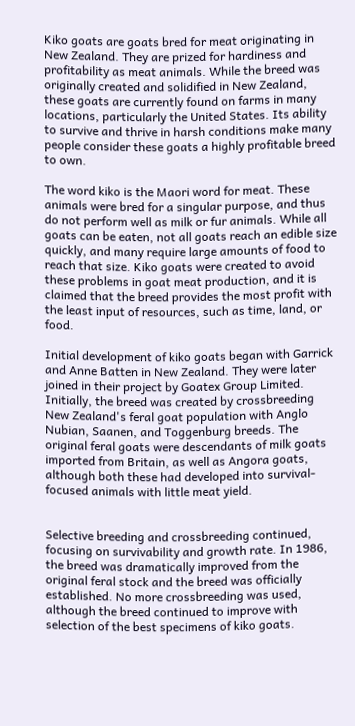Kiko goats are goats bred for meat originating in New Zealand. They are prized for hardiness and profitability as meat animals. While the breed was originally created and solidified in New Zealand, these goats are currently found on farms in many locations, particularly the United States. Its ability to survive and thrive in harsh conditions make many people consider these goats a highly profitable breed to own.

The word kiko is the Maori word for meat. These animals were bred for a singular purpose, and thus do not perform well as milk or fur animals. While all goats can be eaten, not all goats reach an edible size quickly, and many require large amounts of food to reach that size. Kiko goats were created to avoid these problems in goat meat production, and it is claimed that the breed provides the most profit with the least input of resources, such as time, land, or food.

Initial development of kiko goats began with Garrick and Anne Batten in New Zealand. They were later joined in their project by Goatex Group Limited. Initially, the breed was created by crossbreeding New Zealand's feral goat population with Anglo Nubian, Saanen, and Toggenburg breeds. The original feral goats were descendants of milk goats imported from Britain, as well as Angora goats, although both these had developed into survival-focused animals with little meat yield.


Selective breeding and crossbreeding continued, focusing on survivability and growth rate. In 1986, the breed was dramatically improved from the original feral stock and the breed was officially established. No more crossbreeding was used, although the breed continued to improve with selection of the best specimens of kiko goats.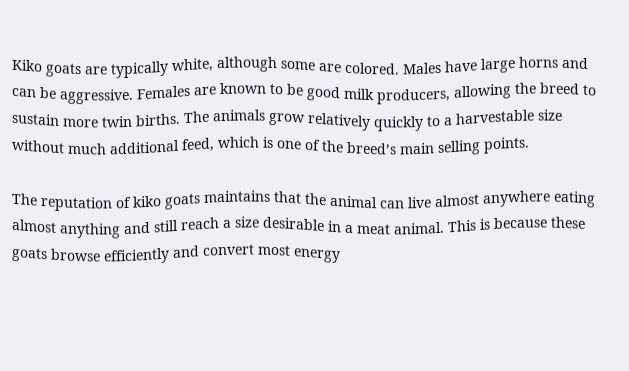Kiko goats are typically white, although some are colored. Males have large horns and can be aggressive. Females are known to be good milk producers, allowing the breed to sustain more twin births. The animals grow relatively quickly to a harvestable size without much additional feed, which is one of the breed’s main selling points.

The reputation of kiko goats maintains that the animal can live almost anywhere eating almost anything and still reach a size desirable in a meat animal. This is because these goats browse efficiently and convert most energy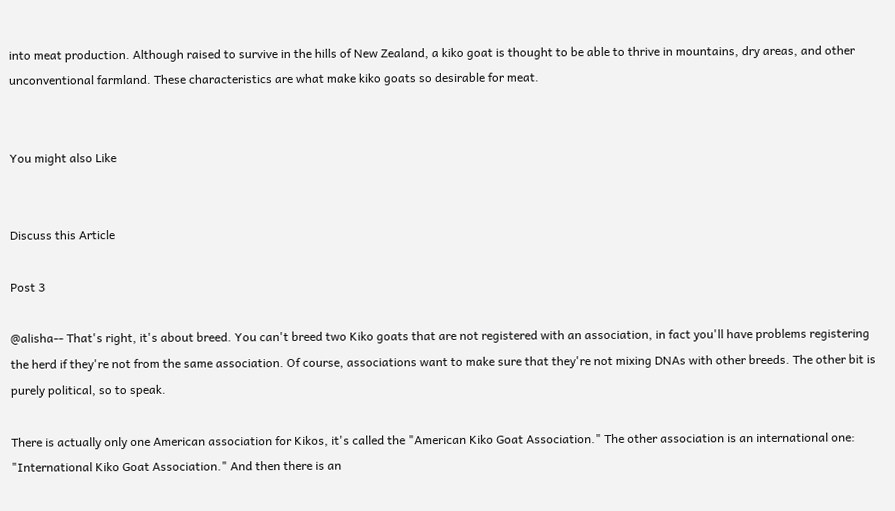into meat production. Although raised to survive in the hills of New Zealand, a kiko goat is thought to be able to thrive in mountains, dry areas, and other unconventional farmland. These characteristics are what make kiko goats so desirable for meat.


You might also Like


Discuss this Article

Post 3

@alisha-- That's right, it's about breed. You can't breed two Kiko goats that are not registered with an association, in fact you'll have problems registering the herd if they're not from the same association. Of course, associations want to make sure that they're not mixing DNAs with other breeds. The other bit is purely political, so to speak.

There is actually only one American association for Kikos, it's called the "American Kiko Goat Association." The other association is an international one: "International Kiko Goat Association." And then there is an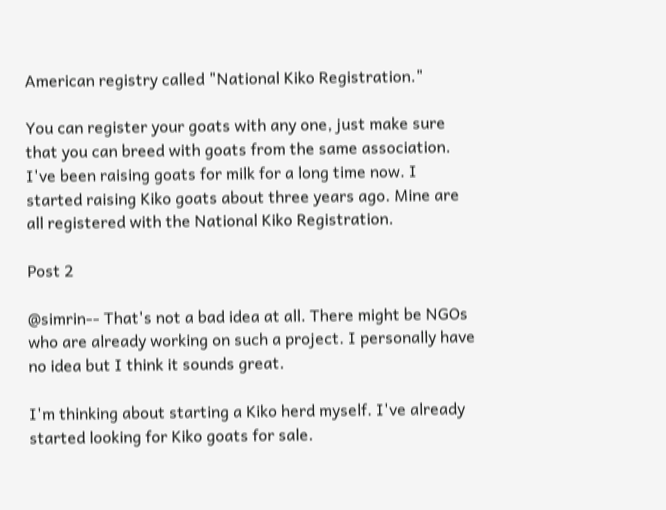American registry called "National Kiko Registration."

You can register your goats with any one, just make sure that you can breed with goats from the same association. I've been raising goats for milk for a long time now. I started raising Kiko goats about three years ago. Mine are all registered with the National Kiko Registration.

Post 2

@simrin-- That's not a bad idea at all. There might be NGOs who are already working on such a project. I personally have no idea but I think it sounds great.

I'm thinking about starting a Kiko herd myself. I've already started looking for Kiko goats for sale.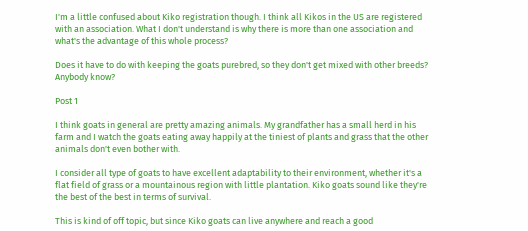I'm a little confused about Kiko registration though. I think all Kikos in the US are registered with an association. What I don't understand is why there is more than one association and what's the advantage of this whole process?

Does it have to do with keeping the goats purebred, so they don't get mixed with other breeds? Anybody know?

Post 1

I think goats in general are pretty amazing animals. My grandfather has a small herd in his farm and I watch the goats eating away happily at the tiniest of plants and grass that the other animals don't even bother with.

I consider all type of goats to have excellent adaptability to their environment, whether it's a flat field of grass or a mountainous region with little plantation. Kiko goats sound like they're the best of the best in terms of survival.

This is kind of off topic, but since Kiko goats can live anywhere and reach a good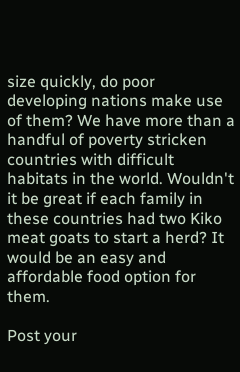size quickly, do poor developing nations make use of them? We have more than a handful of poverty stricken countries with difficult habitats in the world. Wouldn't it be great if each family in these countries had two Kiko meat goats to start a herd? It would be an easy and affordable food option for them.

Post your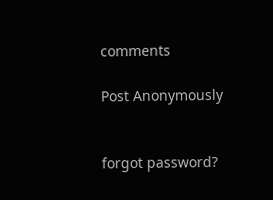comments

Post Anonymously


forgot password?